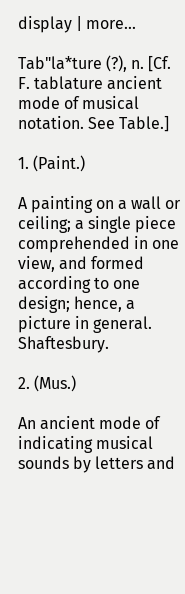display | more...

Tab"la*ture (?), n. [Cf. F. tablature ancient mode of musical notation. See Table.]

1. (Paint.)

A painting on a wall or ceiling; a single piece comprehended in one view, and formed according to one design; hence, a picture in general. Shaftesbury.

2. (Mus.)

An ancient mode of indicating musical sounds by letters and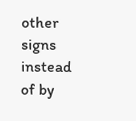other signs instead of by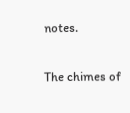notes.

The chimes of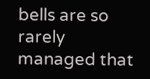bells are so rarely managed that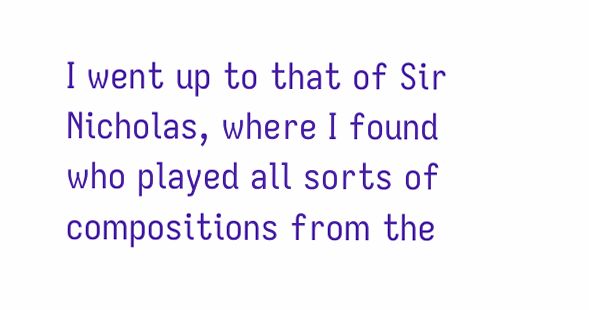I went up to that of Sir Nicholas, where I found who played all sorts of compositions from the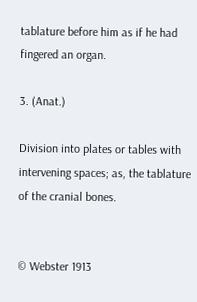tablature before him as if he had fingered an organ.

3. (Anat.)

Division into plates or tables with intervening spaces; as, the tablature of the cranial bones.


© Webster 1913